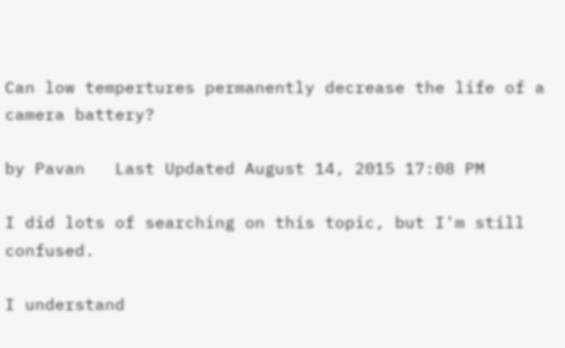Can low tempertures permanently decrease the life of a camera battery?

by Pavan   Last Updated August 14, 2015 17:08 PM

I did lots of searching on this topic, but I'm still confused.

I understand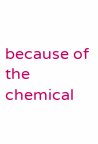because of the chemical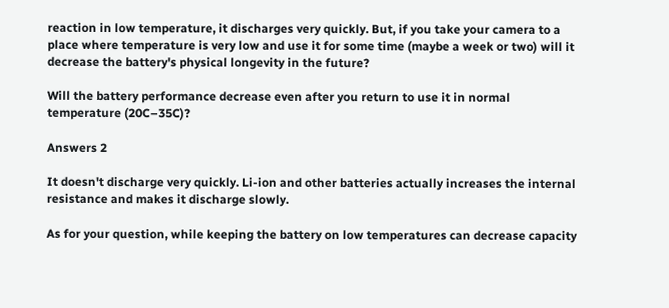reaction in low temperature, it discharges very quickly. But, if you take your camera to a place where temperature is very low and use it for some time (maybe a week or two) will it decrease the battery's physical longevity in the future?

Will the battery performance decrease even after you return to use it in normal temperature (20C–35C)?

Answers 2

It doesn't discharge very quickly. Li-ion and other batteries actually increases the internal resistance and makes it discharge slowly.

As for your question, while keeping the battery on low temperatures can decrease capacity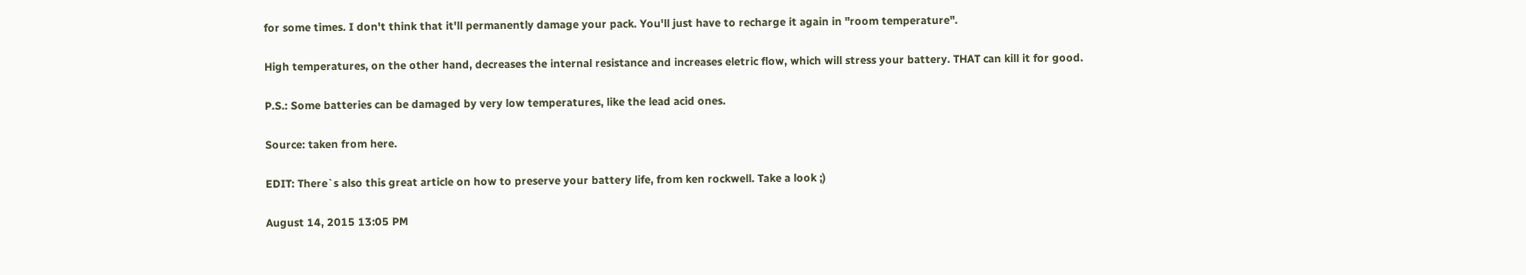for some times. I don't think that it'll permanently damage your pack. You'll just have to recharge it again in "room temperature".

High temperatures, on the other hand, decreases the internal resistance and increases eletric flow, which will stress your battery. THAT can kill it for good.

P.S.: Some batteries can be damaged by very low temperatures, like the lead acid ones.

Source: taken from here.

EDIT: There`s also this great article on how to preserve your battery life, from ken rockwell. Take a look ;)

August 14, 2015 13:05 PM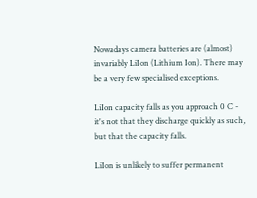Nowadays camera batteries are (almost) invariably LiIon (Lithium Ion). There may be a very few specialised exceptions.

LiIon capacity falls as you approach 0 C - it's not that they discharge quickly as such, but that the capacity falls.

LiIon is unlikely to suffer permanent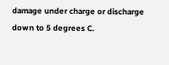damage under charge or discharge down to 5 degrees C.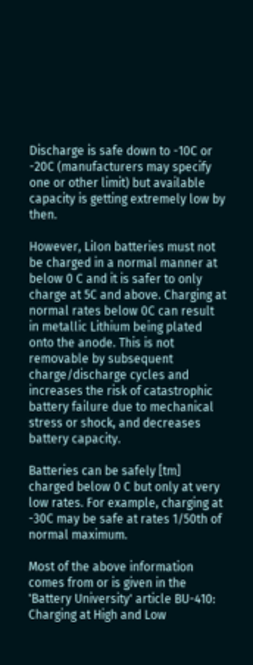Discharge is safe down to -10C or -20C (manufacturers may specify one or other limit) but available capacity is getting extremely low by then.

However, LiIon batteries must not be charged in a normal manner at below 0 C and it is safer to only charge at 5C and above. Charging at normal rates below 0C can result in metallic Lithium being plated onto the anode. This is not removable by subsequent charge/discharge cycles and increases the risk of catastrophic battery failure due to mechanical stress or shock, and decreases battery capacity.

Batteries can be safely [tm] charged below 0 C but only at very low rates. For example, charging at -30C may be safe at rates 1/50th of normal maximum.

Most of the above information comes from or is given in the 'Battery University' article BU-410: Charging at High and Low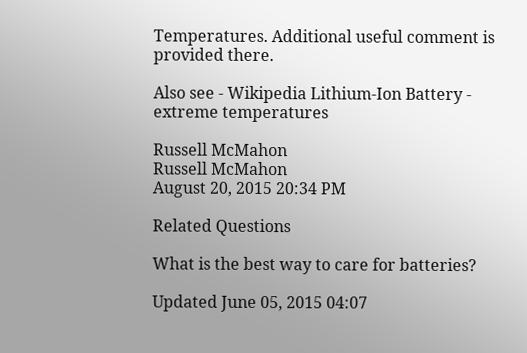Temperatures. Additional useful comment is provided there.

Also see - Wikipedia Lithium-Ion Battery - extreme temperatures

Russell McMahon
Russell McMahon
August 20, 2015 20:34 PM

Related Questions

What is the best way to care for batteries?

Updated June 05, 2015 04:07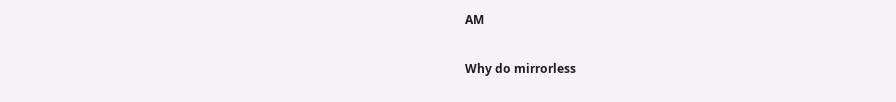AM

Why do mirrorless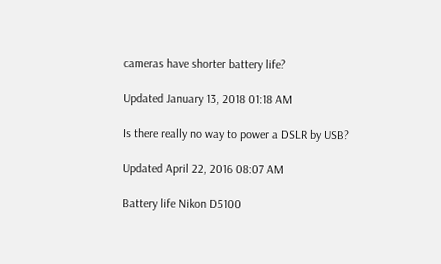cameras have shorter battery life?

Updated January 13, 2018 01:18 AM

Is there really no way to power a DSLR by USB?

Updated April 22, 2016 08:07 AM

Battery life Nikon D5100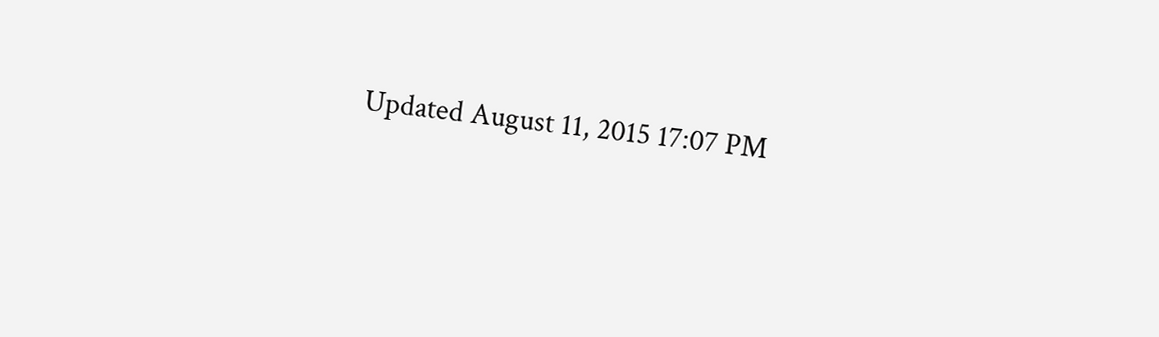Updated August 11, 2015 17:07 PM